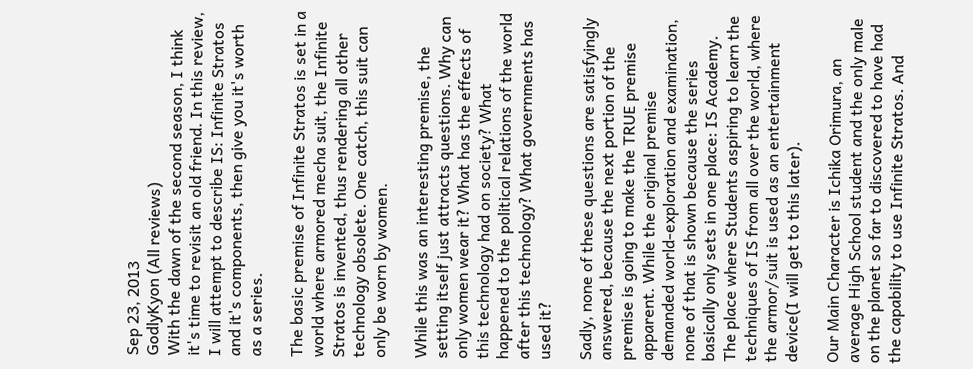Sep 23, 2013
GodlyKyon (All reviews)
With the dawn of the second season, I think it's time to revisit an old friend. In this review, I will attempt to describe IS: Infinite Stratos and it's components, then give you it's worth as a series.

The basic premise of Infinite Stratos is set in a world where armored mecha suit, the Infinite Stratos is invented, thus rendering all other technology obsolete. One catch, this suit can only be worn by women.

While this was an interesting premise, the setting itself just attracts questions. Why can only women wear it? What has the effects of this technology had on society? What happened to the political relations of the world after this technology? What governments has used it?

Sadly, none of these questions are satisfyingly answered, because the next portion of the premise is going to make the TRUE premise apparent. While the original premise demanded world-exploration and examination, none of that is shown because the series basically only sets in one place: IS Academy. The place where Students aspiring to learn the techniques of IS from all over the world, where the armor/suit is used as an entertainment device(I will get to this later).

Our Main Character is Ichika Orimura, an average High School student and the only male on the planet so far to discovered to have had the capability to use Infinite Stratos. And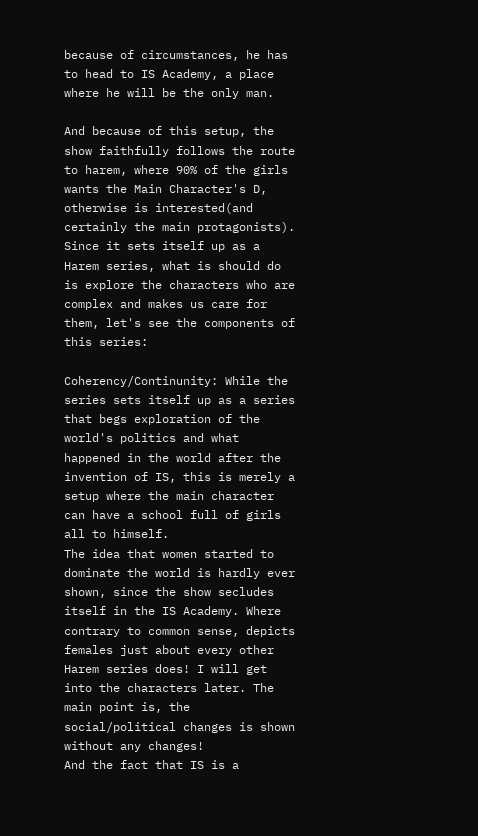because of circumstances, he has to head to IS Academy, a place where he will be the only man.

And because of this setup, the show faithfully follows the route to harem, where 90% of the girls wants the Main Character's D, otherwise is interested(and certainly the main protagonists). Since it sets itself up as a Harem series, what is should do is explore the characters who are complex and makes us care for them, let's see the components of this series:

Coherency/Continunity: While the series sets itself up as a series that begs exploration of the world's politics and what happened in the world after the invention of IS, this is merely a setup where the main character can have a school full of girls all to himself.
The idea that women started to dominate the world is hardly ever shown, since the show secludes itself in the IS Academy. Where contrary to common sense, depicts females just about every other Harem series does! I will get into the characters later. The main point is, the social/political changes is shown without any changes!
And the fact that IS is a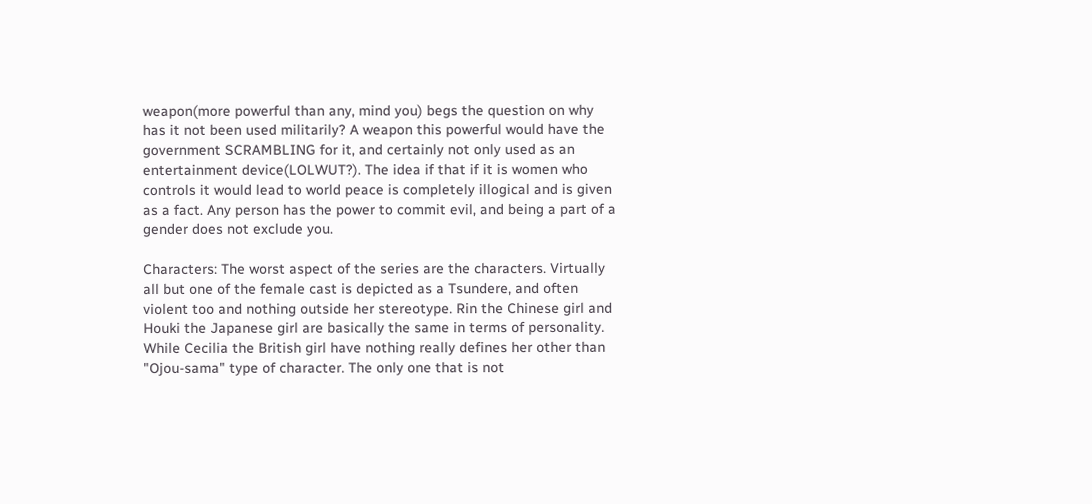weapon(more powerful than any, mind you) begs the question on why has it not been used militarily? A weapon this powerful would have the government SCRAMBLING for it, and certainly not only used as an entertainment device(LOLWUT?). The idea if that if it is women who controls it would lead to world peace is completely illogical and is given as a fact. Any person has the power to commit evil, and being a part of a gender does not exclude you.

Characters: The worst aspect of the series are the characters. Virtually all but one of the female cast is depicted as a Tsundere, and often violent too and nothing outside her stereotype. Rin the Chinese girl and Houki the Japanese girl are basically the same in terms of personality. While Cecilia the British girl have nothing really defines her other than "Ojou-sama" type of character. The only one that is not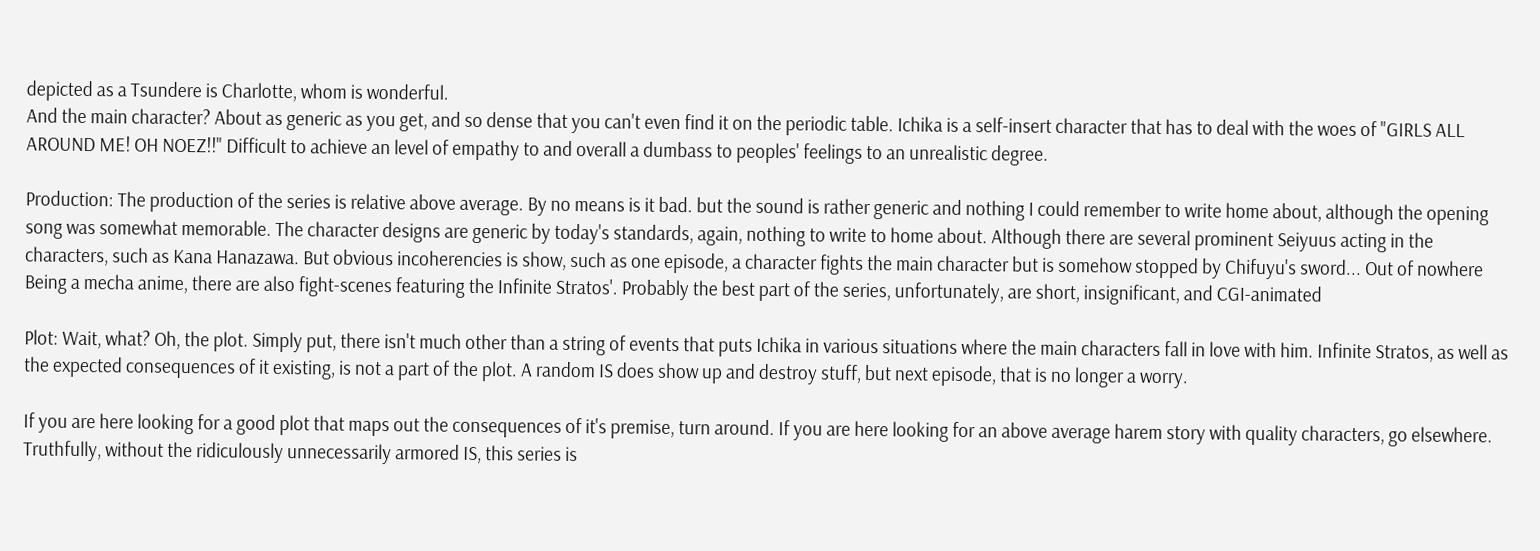depicted as a Tsundere is Charlotte, whom is wonderful.
And the main character? About as generic as you get, and so dense that you can't even find it on the periodic table. Ichika is a self-insert character that has to deal with the woes of "GIRLS ALL AROUND ME! OH NOEZ!!" Difficult to achieve an level of empathy to and overall a dumbass to peoples' feelings to an unrealistic degree.

Production: The production of the series is relative above average. By no means is it bad. but the sound is rather generic and nothing I could remember to write home about, although the opening song was somewhat memorable. The character designs are generic by today's standards, again, nothing to write to home about. Although there are several prominent Seiyuus acting in the characters, such as Kana Hanazawa. But obvious incoherencies is show, such as one episode, a character fights the main character but is somehow stopped by Chifuyu's sword... Out of nowhere
Being a mecha anime, there are also fight-scenes featuring the Infinite Stratos'. Probably the best part of the series, unfortunately, are short, insignificant, and CGI-animated

Plot: Wait, what? Oh, the plot. Simply put, there isn't much other than a string of events that puts Ichika in various situations where the main characters fall in love with him. Infinite Stratos, as well as the expected consequences of it existing, is not a part of the plot. A random IS does show up and destroy stuff, but next episode, that is no longer a worry.

If you are here looking for a good plot that maps out the consequences of it's premise, turn around. If you are here looking for an above average harem story with quality characters, go elsewhere. Truthfully, without the ridiculously unnecessarily armored IS, this series is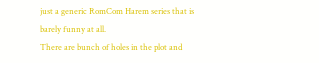just a generic RomCom Harem series that is barely funny at all.
There are bunch of holes in the plot and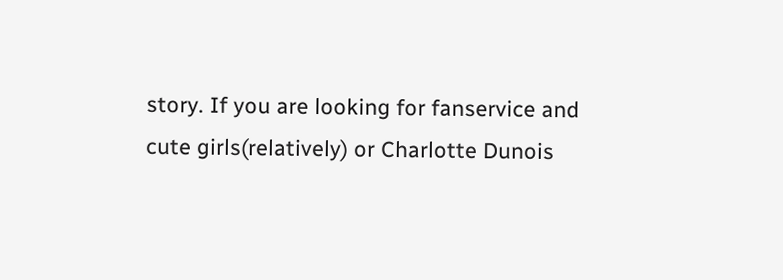story. If you are looking for fanservice and cute girls(relatively) or Charlotte Dunois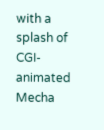with a splash of CGI-animated Mecha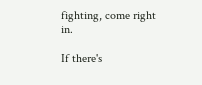fighting, come right in.

If there's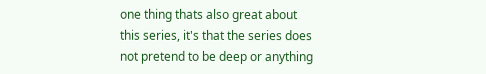one thing thats also great about this series, it's that the series does not pretend to be deep or anything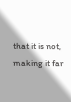that it is not, making it far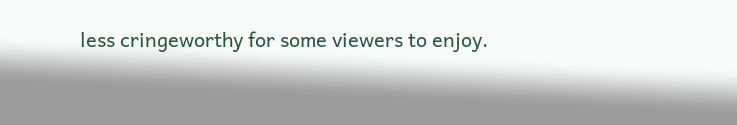less cringeworthy for some viewers to enjoy.